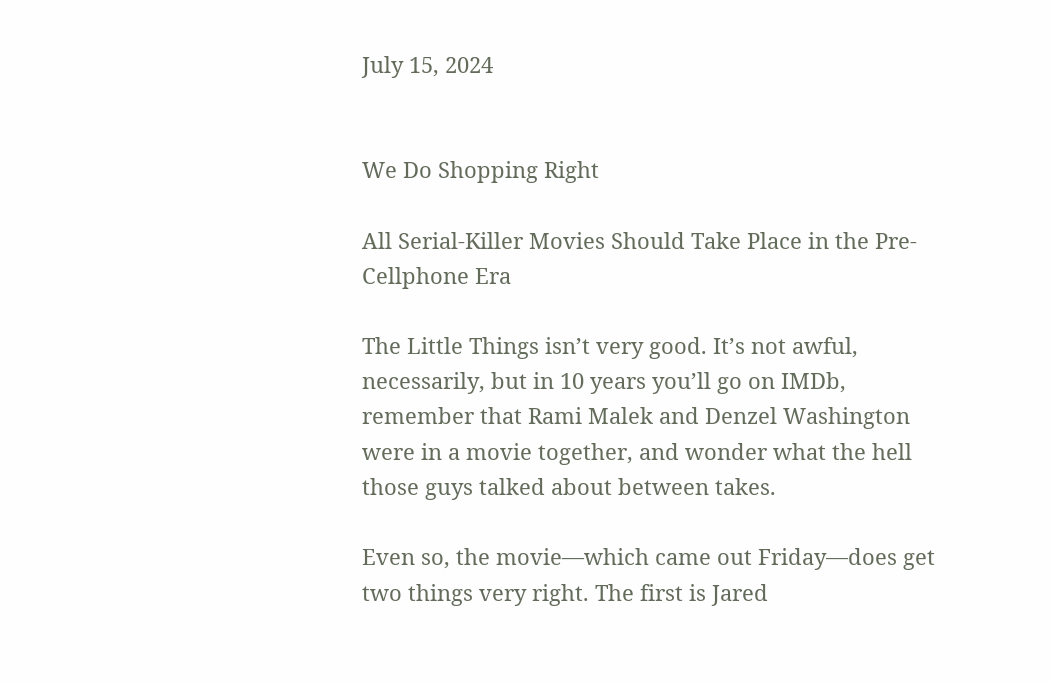July 15, 2024


We Do Shopping Right

All Serial-Killer Movies Should Take Place in the Pre-Cellphone Era

The Little Things isn’t very good. It’s not awful, necessarily, but in 10 years you’ll go on IMDb, remember that Rami Malek and Denzel Washington were in a movie together, and wonder what the hell those guys talked about between takes.

Even so, the movie—which came out Friday—does get two things very right. The first is Jared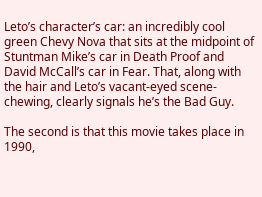Leto’s character’s car: an incredibly cool green Chevy Nova that sits at the midpoint of Stuntman Mike’s car in Death Proof and David McCall’s car in Fear. That, along with the hair and Leto’s vacant-eyed scene-chewing, clearly signals he’s the Bad Guy.

The second is that this movie takes place in 1990,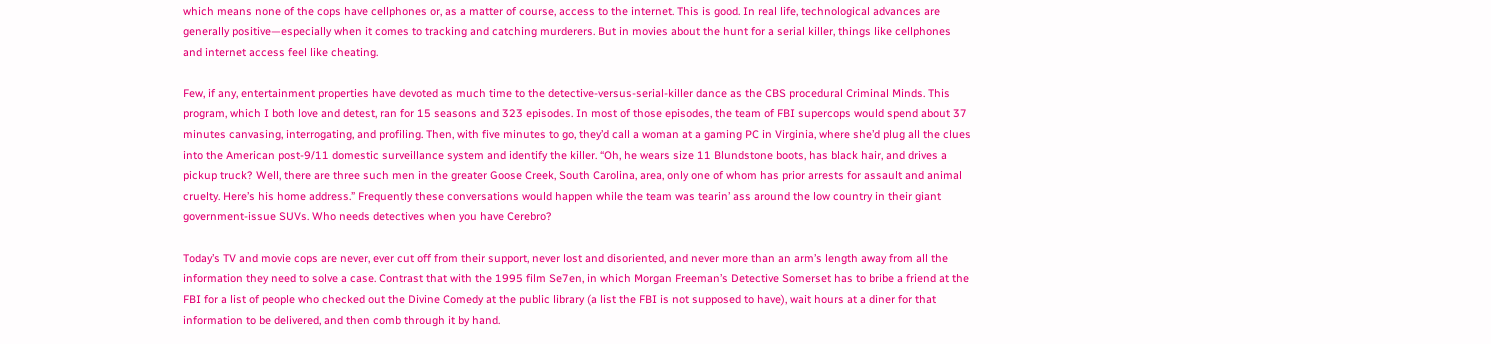which means none of the cops have cellphones or, as a matter of course, access to the internet. This is good. In real life, technological advances are generally positive—especially when it comes to tracking and catching murderers. But in movies about the hunt for a serial killer, things like cellphones and internet access feel like cheating.

Few, if any, entertainment properties have devoted as much time to the detective-versus-serial-killer dance as the CBS procedural Criminal Minds. This program, which I both love and detest, ran for 15 seasons and 323 episodes. In most of those episodes, the team of FBI supercops would spend about 37 minutes canvasing, interrogating, and profiling. Then, with five minutes to go, they’d call a woman at a gaming PC in Virginia, where she’d plug all the clues into the American post-9/11 domestic surveillance system and identify the killer. “Oh, he wears size 11 Blundstone boots, has black hair, and drives a pickup truck? Well, there are three such men in the greater Goose Creek, South Carolina, area, only one of whom has prior arrests for assault and animal cruelty. Here’s his home address.” Frequently these conversations would happen while the team was tearin’ ass around the low country in their giant government-issue SUVs. Who needs detectives when you have Cerebro?

Today’s TV and movie cops are never, ever cut off from their support, never lost and disoriented, and never more than an arm’s length away from all the information they need to solve a case. Contrast that with the 1995 film Se7en, in which Morgan Freeman’s Detective Somerset has to bribe a friend at the FBI for a list of people who checked out the Divine Comedy at the public library (a list the FBI is not supposed to have), wait hours at a diner for that information to be delivered, and then comb through it by hand.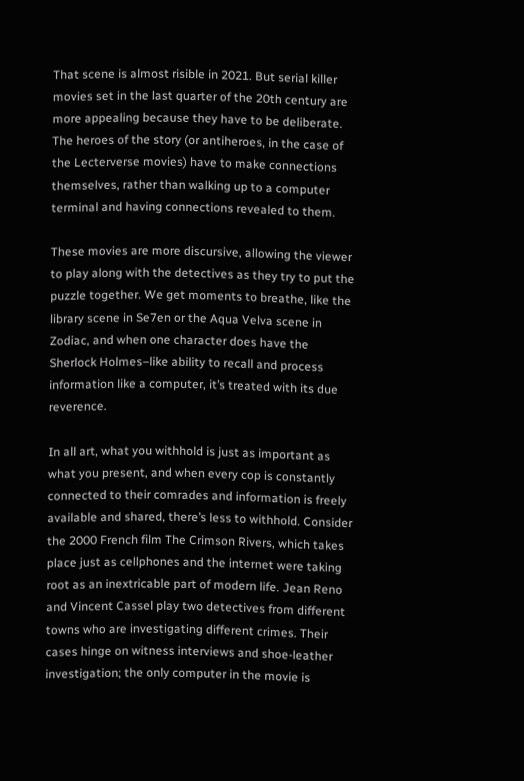That scene is almost risible in 2021. But serial killer movies set in the last quarter of the 20th century are more appealing because they have to be deliberate. The heroes of the story (or antiheroes, in the case of the Lecterverse movies) have to make connections themselves, rather than walking up to a computer terminal and having connections revealed to them.

These movies are more discursive, allowing the viewer to play along with the detectives as they try to put the puzzle together. We get moments to breathe, like the library scene in Se7en or the Aqua Velva scene in Zodiac, and when one character does have the Sherlock Holmes–like ability to recall and process information like a computer, it’s treated with its due reverence.

In all art, what you withhold is just as important as what you present, and when every cop is constantly connected to their comrades and information is freely available and shared, there’s less to withhold. Consider the 2000 French film The Crimson Rivers, which takes place just as cellphones and the internet were taking root as an inextricable part of modern life. Jean Reno and Vincent Cassel play two detectives from different towns who are investigating different crimes. Their cases hinge on witness interviews and shoe-leather investigation; the only computer in the movie is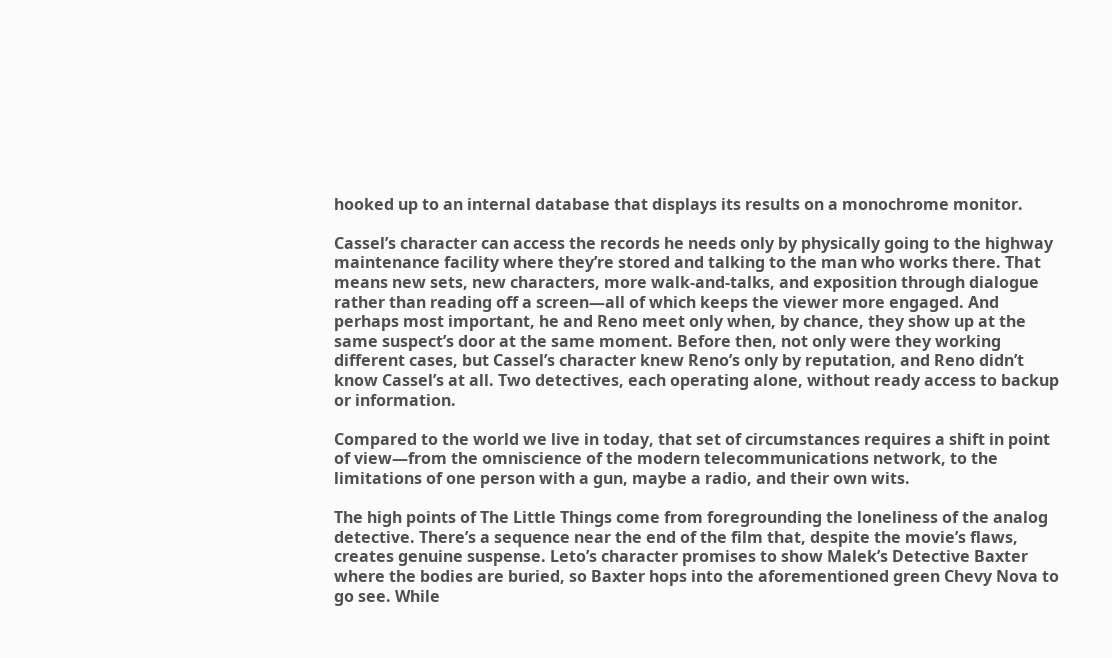hooked up to an internal database that displays its results on a monochrome monitor.

Cassel’s character can access the records he needs only by physically going to the highway maintenance facility where they’re stored and talking to the man who works there. That means new sets, new characters, more walk-and-talks, and exposition through dialogue rather than reading off a screen—all of which keeps the viewer more engaged. And perhaps most important, he and Reno meet only when, by chance, they show up at the same suspect’s door at the same moment. Before then, not only were they working different cases, but Cassel’s character knew Reno’s only by reputation, and Reno didn’t know Cassel’s at all. Two detectives, each operating alone, without ready access to backup or information.

Compared to the world we live in today, that set of circumstances requires a shift in point of view—from the omniscience of the modern telecommunications network, to the limitations of one person with a gun, maybe a radio, and their own wits.

The high points of The Little Things come from foregrounding the loneliness of the analog detective. There’s a sequence near the end of the film that, despite the movie’s flaws, creates genuine suspense. Leto’s character promises to show Malek’s Detective Baxter where the bodies are buried, so Baxter hops into the aforementioned green Chevy Nova to go see. While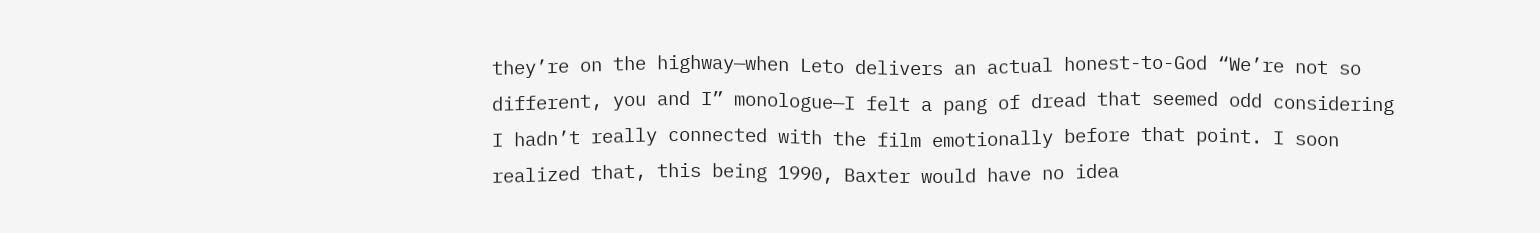they’re on the highway—when Leto delivers an actual honest-to-God “We’re not so different, you and I” monologue—I felt a pang of dread that seemed odd considering I hadn’t really connected with the film emotionally before that point. I soon realized that, this being 1990, Baxter would have no idea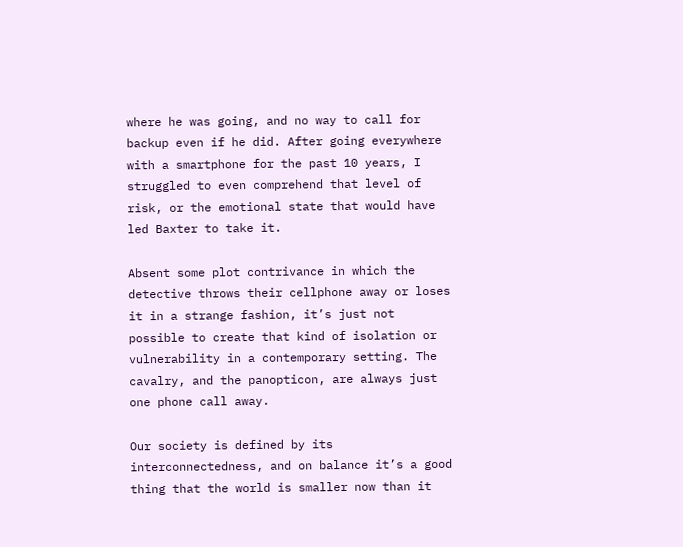where he was going, and no way to call for backup even if he did. After going everywhere with a smartphone for the past 10 years, I struggled to even comprehend that level of risk, or the emotional state that would have led Baxter to take it.

Absent some plot contrivance in which the detective throws their cellphone away or loses it in a strange fashion, it’s just not possible to create that kind of isolation or vulnerability in a contemporary setting. The cavalry, and the panopticon, are always just one phone call away.

Our society is defined by its interconnectedness, and on balance it’s a good thing that the world is smaller now than it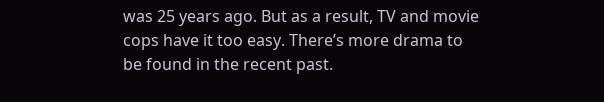was 25 years ago. But as a result, TV and movie cops have it too easy. There’s more drama to be found in the recent past.